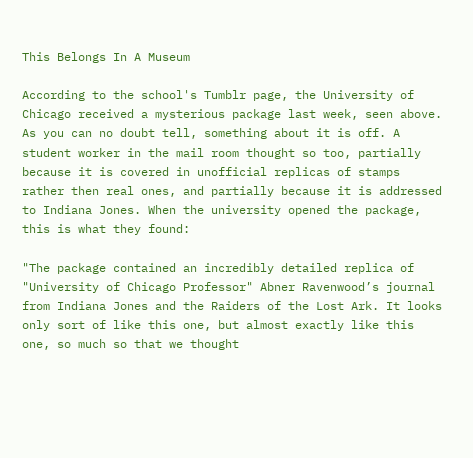This Belongs In A Museum

According to the school's Tumblr page, the University of Chicago received a mysterious package last week, seen above. As you can no doubt tell, something about it is off. A student worker in the mail room thought so too, partially because it is covered in unofficial replicas of stamps rather then real ones, and partially because it is addressed to Indiana Jones. When the university opened the package, this is what they found:

"The package contained an incredibly detailed replica of "University of Chicago Professor" Abner Ravenwood’s journal from Indiana Jones and the Raiders of the Lost Ark. It looks only sort of like this one, but almost exactly like this one, so much so that we thought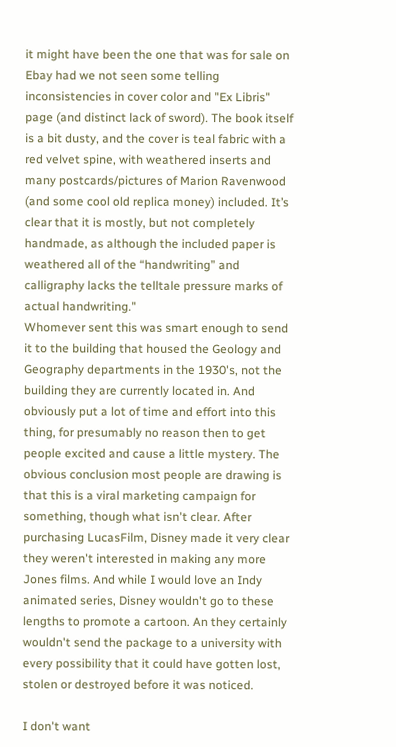it might have been the one that was for sale on Ebay had we not seen some telling inconsistencies in cover color and "Ex Libris" page (and distinct lack of sword). The book itself is a bit dusty, and the cover is teal fabric with a red velvet spine, with weathered inserts and many postcards/pictures of Marion Ravenwood (and some cool old replica money) included. It’s clear that it is mostly, but not completely handmade, as although the included paper is weathered all of the “handwriting” and calligraphy lacks the telltale pressure marks of actual handwriting."
Whomever sent this was smart enough to send it to the building that housed the Geology and Geography departments in the 1930's, not the building they are currently located in. And obviously put a lot of time and effort into this thing, for presumably no reason then to get people excited and cause a little mystery. The obvious conclusion most people are drawing is that this is a viral marketing campaign for something, though what isn't clear. After purchasing LucasFilm, Disney made it very clear they weren't interested in making any more Jones films. And while I would love an Indy animated series, Disney wouldn't go to these lengths to promote a cartoon. An they certainly wouldn't send the package to a university with every possibility that it could have gotten lost, stolen or destroyed before it was noticed.

I don't want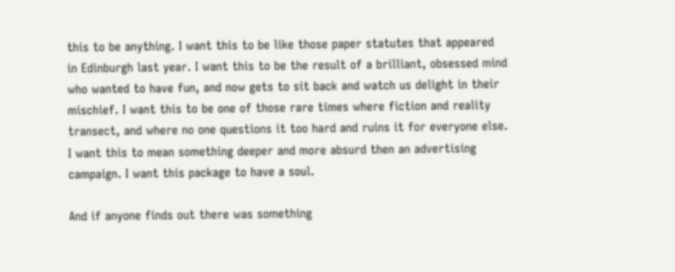this to be anything. I want this to be like those paper statutes that appeared in Edinburgh last year. I want this to be the result of a brilliant, obsessed mind who wanted to have fun, and now gets to sit back and watch us delight in their mischief. I want this to be one of those rare times where fiction and reality transect, and where no one questions it too hard and ruins it for everyone else. I want this to mean something deeper and more absurd then an advertising campaign. I want this package to have a soul.

And if anyone finds out there was something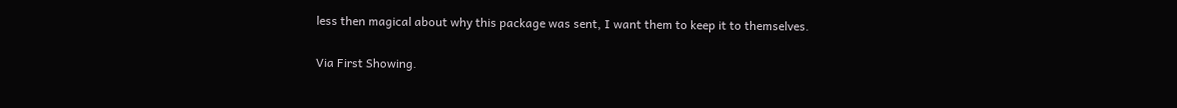less then magical about why this package was sent, I want them to keep it to themselves.

Via First Showing.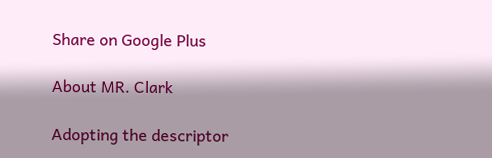Share on Google Plus

About MR. Clark

Adopting the descriptor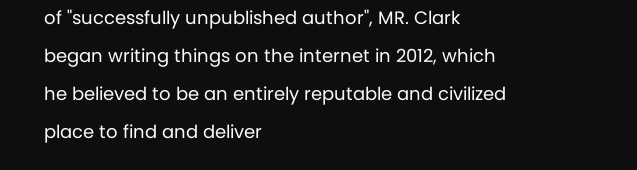of "successfully unpublished author", MR. Clark began writing things on the internet in 2012, which he believed to be an entirely reputable and civilized place to find and deliver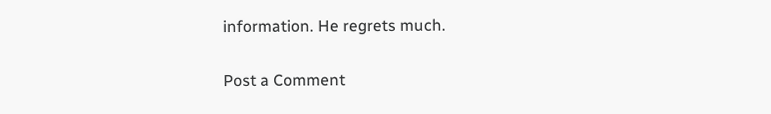information. He regrets much.


Post a Comment